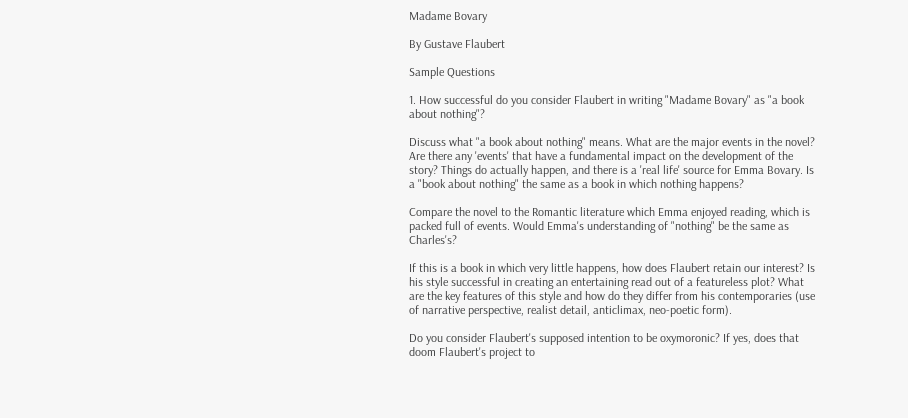Madame Bovary

By Gustave Flaubert

Sample Questions

1. How successful do you consider Flaubert in writing "Madame Bovary" as "a book about nothing"?

Discuss what "a book about nothing" means. What are the major events in the novel? Are there any 'events' that have a fundamental impact on the development of the story? Things do actually happen, and there is a 'real life' source for Emma Bovary. Is a "book about nothing" the same as a book in which nothing happens?

Compare the novel to the Romantic literature which Emma enjoyed reading, which is packed full of events. Would Emma's understanding of "nothing" be the same as Charles's?

If this is a book in which very little happens, how does Flaubert retain our interest? Is his style successful in creating an entertaining read out of a featureless plot? What are the key features of this style and how do they differ from his contemporaries (use of narrative perspective, realist detail, anticlimax, neo-poetic form).

Do you consider Flaubert's supposed intention to be oxymoronic? If yes, does that doom Flaubert's project to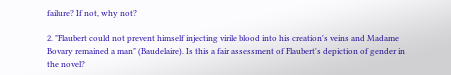failure? If not, why not?

2. "Flaubert could not prevent himself injecting virile blood into his creation's veins and Madame Bovary remained a man" (Baudelaire). Is this a fair assessment of Flaubert's depiction of gender in the novel?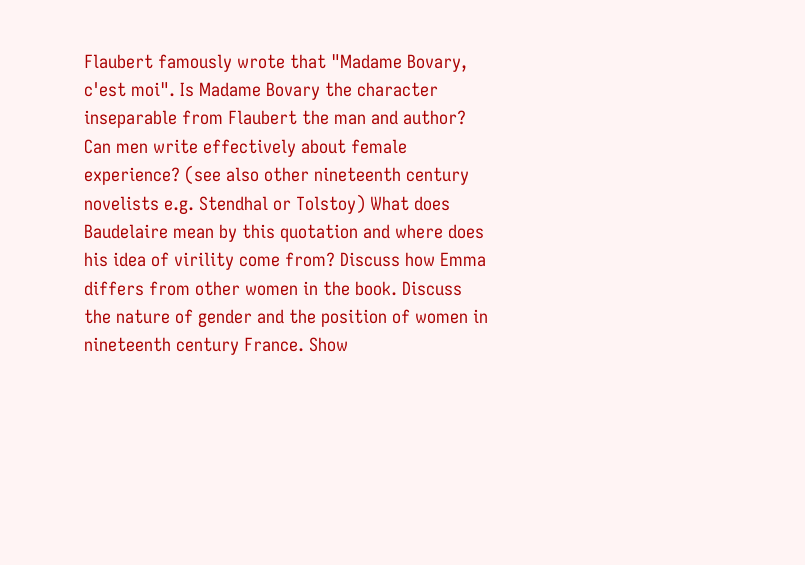Flaubert famously wrote that "Madame Bovary, c'est moi". Is Madame Bovary the character inseparable from Flaubert the man and author? Can men write effectively about female experience? (see also other nineteenth century novelists e.g. Stendhal or Tolstoy) What does Baudelaire mean by this quotation and where does his idea of virility come from? Discuss how Emma differs from other women in the book. Discuss the nature of gender and the position of women in nineteenth century France. Show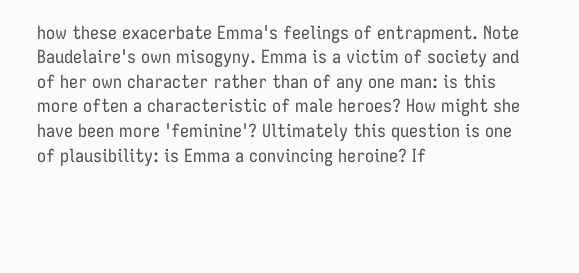how these exacerbate Emma's feelings of entrapment. Note Baudelaire's own misogyny. Emma is a victim of society and of her own character rather than of any one man: is this more often a characteristic of male heroes? How might she have been more 'feminine'? Ultimately this question is one of plausibility: is Emma a convincing heroine? If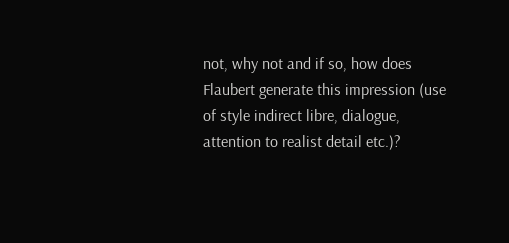not, why not and if so, how does Flaubert generate this impression (use of style indirect libre, dialogue, attention to realist detail etc.)?